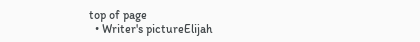top of page
  • Writer's pictureElijah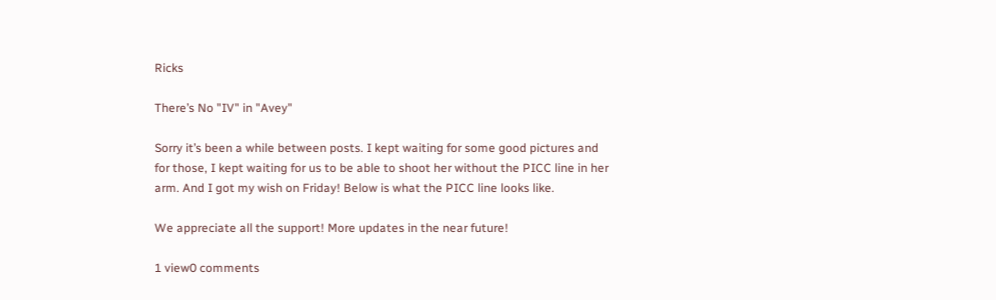Ricks

There’s No "IV" in "Avey"

Sorry it’s been a while between posts. I kept waiting for some good pictures and for those, I kept waiting for us to be able to shoot her without the PICC line in her arm. And I got my wish on Friday! Below is what the PICC line looks like.

We appreciate all the support! More updates in the near future!

1 view0 comments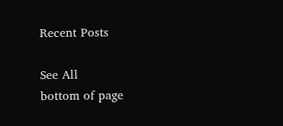Recent Posts

See All
bottom of page